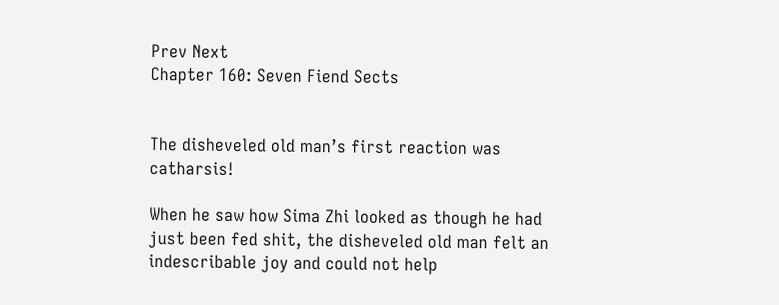Prev Next
Chapter 160: Seven Fiend Sects


The disheveled old man’s first reaction was catharsis!

When he saw how Sima Zhi looked as though he had just been fed shit, the disheveled old man felt an indescribable joy and could not help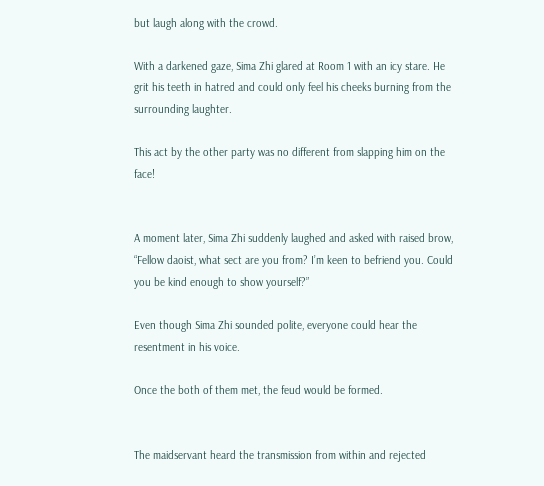but laugh along with the crowd.

With a darkened gaze, Sima Zhi glared at Room 1 with an icy stare. He grit his teeth in hatred and could only feel his cheeks burning from the surrounding laughter.

This act by the other party was no different from slapping him on the face!


A moment later, Sima Zhi suddenly laughed and asked with raised brow, “Fellow daoist, what sect are you from? I’m keen to befriend you. Could you be kind enough to show yourself?”

Even though Sima Zhi sounded polite, everyone could hear the resentment in his voice.

Once the both of them met, the feud would be formed.


The maidservant heard the transmission from within and rejected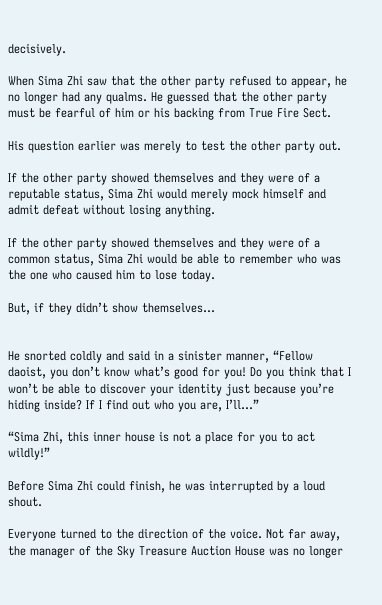decisively.

When Sima Zhi saw that the other party refused to appear, he no longer had any qualms. He guessed that the other party must be fearful of him or his backing from True Fire Sect.

His question earlier was merely to test the other party out.

If the other party showed themselves and they were of a reputable status, Sima Zhi would merely mock himself and admit defeat without losing anything.

If the other party showed themselves and they were of a common status, Sima Zhi would be able to remember who was the one who caused him to lose today.

But, if they didn’t show themselves…


He snorted coldly and said in a sinister manner, “Fellow daoist, you don’t know what’s good for you! Do you think that I won’t be able to discover your identity just because you’re hiding inside? If I find out who you are, I’ll…”

“Sima Zhi, this inner house is not a place for you to act wildly!”

Before Sima Zhi could finish, he was interrupted by a loud shout.

Everyone turned to the direction of the voice. Not far away, the manager of the Sky Treasure Auction House was no longer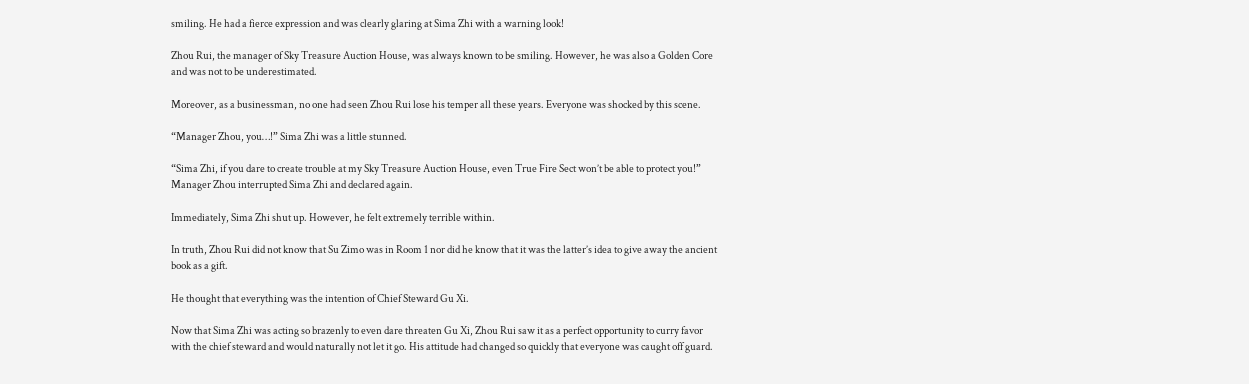smiling. He had a fierce expression and was clearly glaring at Sima Zhi with a warning look!

Zhou Rui, the manager of Sky Treasure Auction House, was always known to be smiling. However, he was also a Golden Core and was not to be underestimated.

Moreover, as a businessman, no one had seen Zhou Rui lose his temper all these years. Everyone was shocked by this scene.

“Manager Zhou, you…!” Sima Zhi was a little stunned.

“Sima Zhi, if you dare to create trouble at my Sky Treasure Auction House, even True Fire Sect won’t be able to protect you!” Manager Zhou interrupted Sima Zhi and declared again.

Immediately, Sima Zhi shut up. However, he felt extremely terrible within.

In truth, Zhou Rui did not know that Su Zimo was in Room 1 nor did he know that it was the latter’s idea to give away the ancient book as a gift.

He thought that everything was the intention of Chief Steward Gu Xi.

Now that Sima Zhi was acting so brazenly to even dare threaten Gu Xi, Zhou Rui saw it as a perfect opportunity to curry favor with the chief steward and would naturally not let it go. His attitude had changed so quickly that everyone was caught off guard.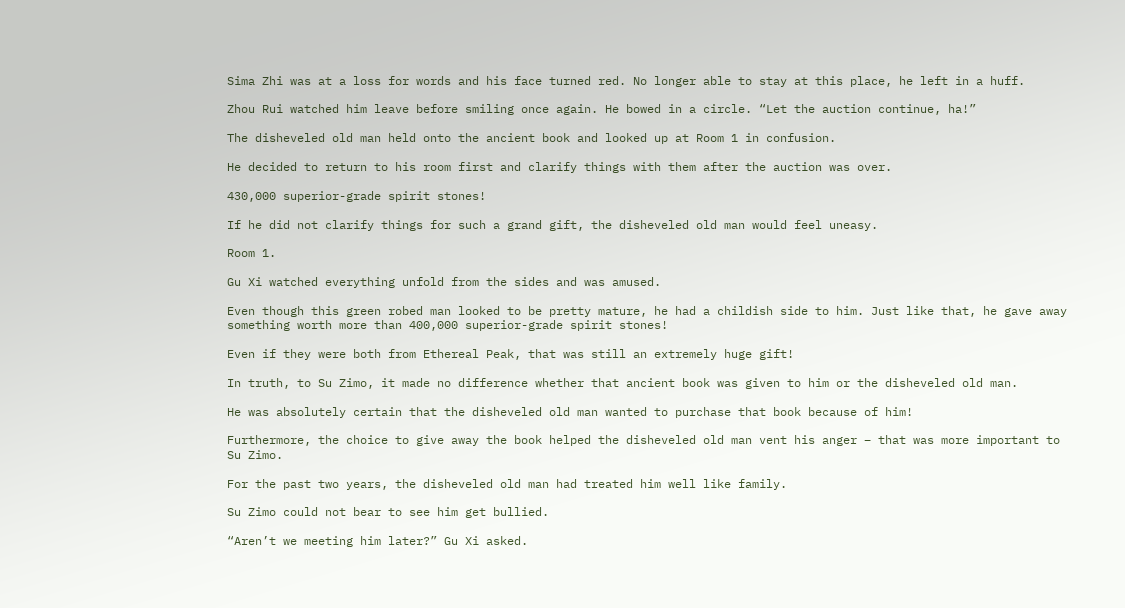Sima Zhi was at a loss for words and his face turned red. No longer able to stay at this place, he left in a huff.

Zhou Rui watched him leave before smiling once again. He bowed in a circle. “Let the auction continue, ha!”

The disheveled old man held onto the ancient book and looked up at Room 1 in confusion.

He decided to return to his room first and clarify things with them after the auction was over.

430,000 superior-grade spirit stones!

If he did not clarify things for such a grand gift, the disheveled old man would feel uneasy.

Room 1.

Gu Xi watched everything unfold from the sides and was amused.

Even though this green robed man looked to be pretty mature, he had a childish side to him. Just like that, he gave away something worth more than 400,000 superior-grade spirit stones!

Even if they were both from Ethereal Peak, that was still an extremely huge gift!

In truth, to Su Zimo, it made no difference whether that ancient book was given to him or the disheveled old man.

He was absolutely certain that the disheveled old man wanted to purchase that book because of him!

Furthermore, the choice to give away the book helped the disheveled old man vent his anger – that was more important to Su Zimo.

For the past two years, the disheveled old man had treated him well like family.

Su Zimo could not bear to see him get bullied.

“Aren’t we meeting him later?” Gu Xi asked.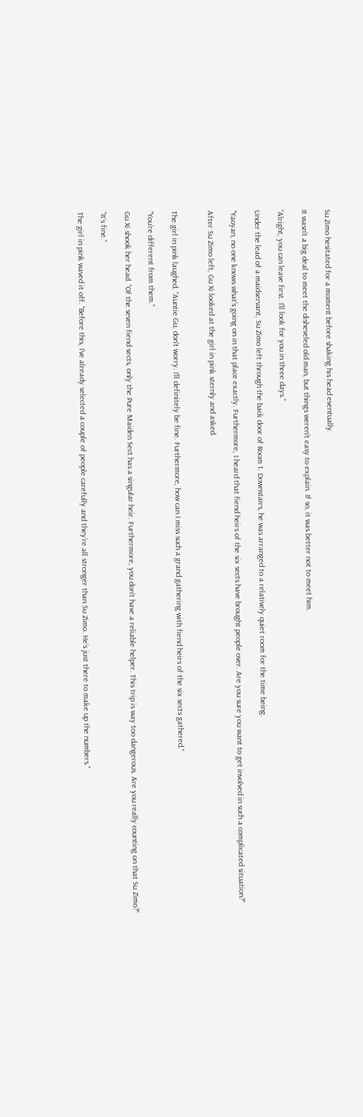Su Zimo hesitated for a moment before shaking his head eventually.

It wasn’t a big deal to meet the disheveled old man, but things weren’t easy to explain. If so, it was better not to meet him.

“Alright, you can leave first. I’ll look for you in three days.”

Under the lead of a maidservant, Su Zimo left through the back door of Room 1. Downstairs, he was arranged to a relatively quiet room for the time being.

“Yaoyan, no one knows what’s going on in that place exactly. Furthermore, I heard that fiend heirs of the six sects have brought people over. Are you sure you want to get involved in such a complicated situation?”

After Su Zimo left, Gu Xi looked at the girl in pink sternly and asked.


The girl in pink laughed. “Auntie Gu, don’t worry. I’ll definitely be fine. Furthermore, how can I miss such a grand gathering with fiend heirs of the six sects gathered.”

“You’re different from them.”

Gu Xi shook her head. “Of the seven fiend sects, only the Pure Maiden Sect has a singular heir. Furthermore, you don’t have a reliable helper. This trip is way too dangerous. Are you really counting on that Su Zimo?”

“It’s fine.”

The girl in pink waved it off. “Before this, I’ve already selected a couple of people carefully and they’re all stronger than Su Zimo. He’s just there to make up the numbers.”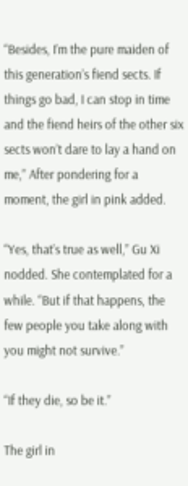“Besides, I’m the pure maiden of this generation’s fiend sects. If things go bad, I can stop in time and the fiend heirs of the other six sects won’t dare to lay a hand on me,” After pondering for a moment, the girl in pink added.

“Yes, that’s true as well,” Gu Xi nodded. She contemplated for a while. “But if that happens, the few people you take along with you might not survive.”

“If they die, so be it.”

The girl in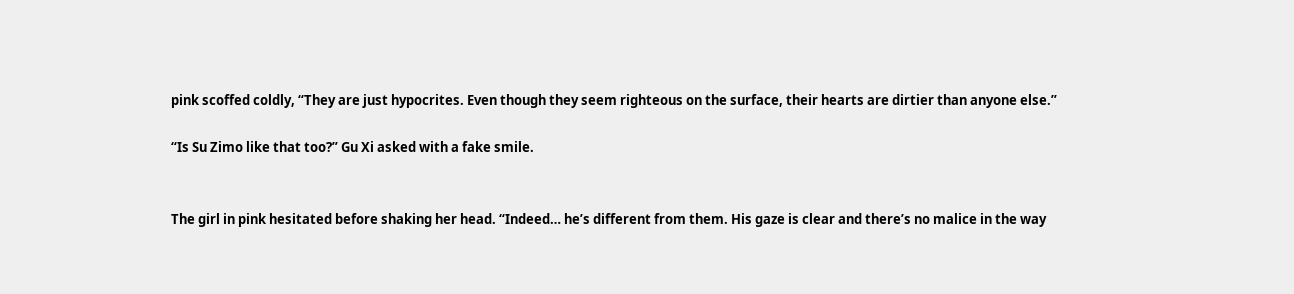pink scoffed coldly, “They are just hypocrites. Even though they seem righteous on the surface, their hearts are dirtier than anyone else.”

“Is Su Zimo like that too?” Gu Xi asked with a fake smile.


The girl in pink hesitated before shaking her head. “Indeed… he’s different from them. His gaze is clear and there’s no malice in the way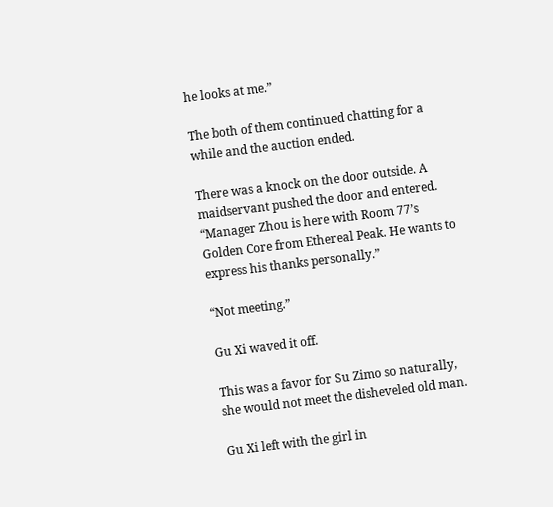he looks at me.”

The both of them continued chatting for a while and the auction ended.

There was a knock on the door outside. A maidservant pushed the door and entered. “Manager Zhou is here with Room 77’s Golden Core from Ethereal Peak. He wants to express his thanks personally.”

“Not meeting.”

Gu Xi waved it off.

This was a favor for Su Zimo so naturally, she would not meet the disheveled old man.

Gu Xi left with the girl in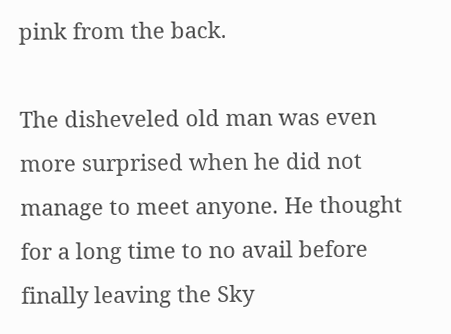pink from the back.

The disheveled old man was even more surprised when he did not manage to meet anyone. He thought for a long time to no avail before finally leaving the Sky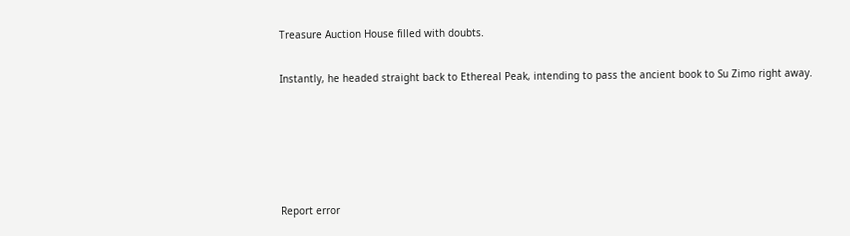Treasure Auction House filled with doubts.

Instantly, he headed straight back to Ethereal Peak, intending to pass the ancient book to Su Zimo right away.





Report error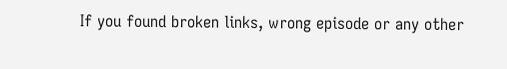If you found broken links, wrong episode or any other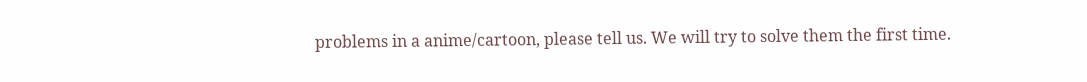problems in a anime/cartoon, please tell us. We will try to solve them the first time.